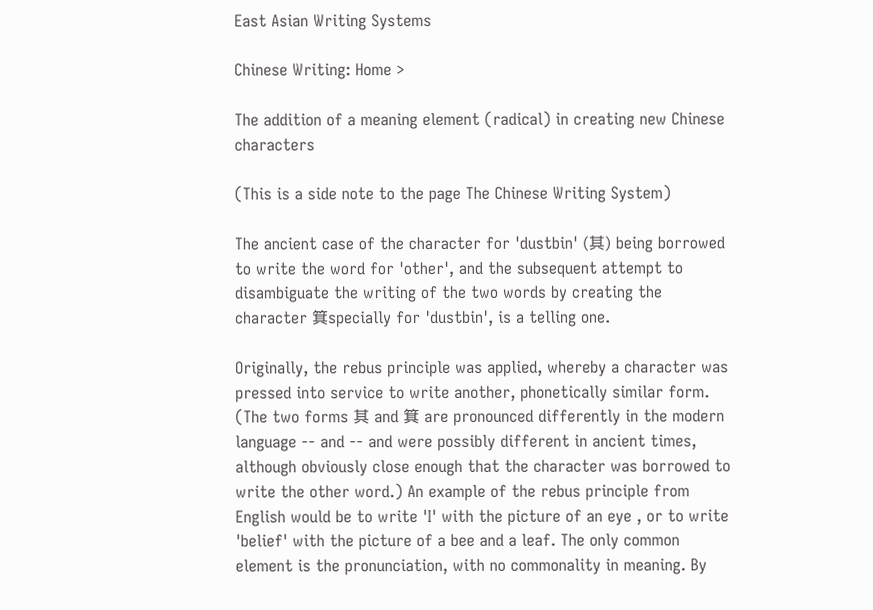East Asian Writing Systems

Chinese Writing: Home >

The addition of a meaning element (radical) in creating new Chinese characters

(This is a side note to the page The Chinese Writing System)

The ancient case of the character for 'dustbin' (其) being borrowed to write the word for 'other', and the subsequent attempt to disambiguate the writing of the two words by creating the character 箕specially for 'dustbin', is a telling one.

Originally, the rebus principle was applied, whereby a character was pressed into service to write another, phonetically similar form. (The two forms 其 and 箕 are pronounced differently in the modern language -- and -- and were possibly different in ancient times, although obviously close enough that the character was borrowed to write the other word.) An example of the rebus principle from English would be to write 'I' with the picture of an eye , or to write 'belief' with the picture of a bee and a leaf. The only common element is the pronunciation, with no commonality in meaning. By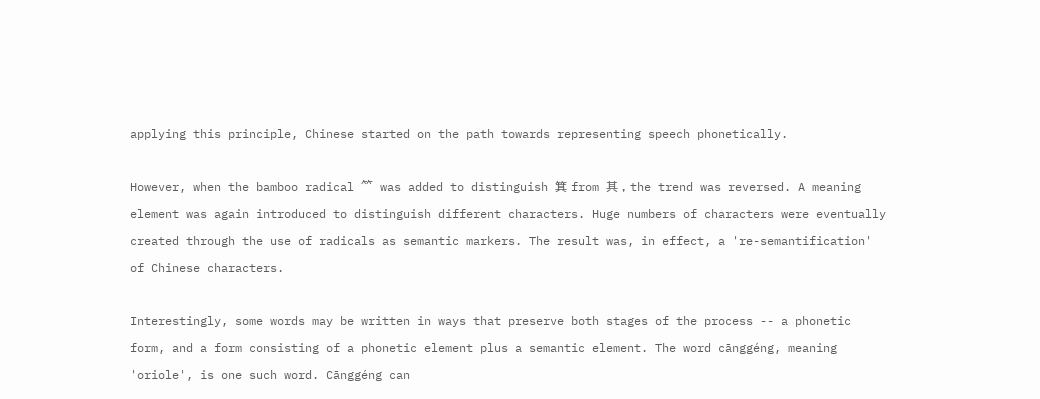applying this principle, Chinese started on the path towards representing speech phonetically.

However, when the bamboo radical ⺮ was added to distinguish 箕 from 其 , the trend was reversed. A meaning element was again introduced to distinguish different characters. Huge numbers of characters were eventually created through the use of radicals as semantic markers. The result was, in effect, a 're-semantification' of Chinese characters.

Interestingly, some words may be written in ways that preserve both stages of the process -- a phonetic form, and a form consisting of a phonetic element plus a semantic element. The word cānggéng, meaning 'oriole', is one such word. Cānggéng can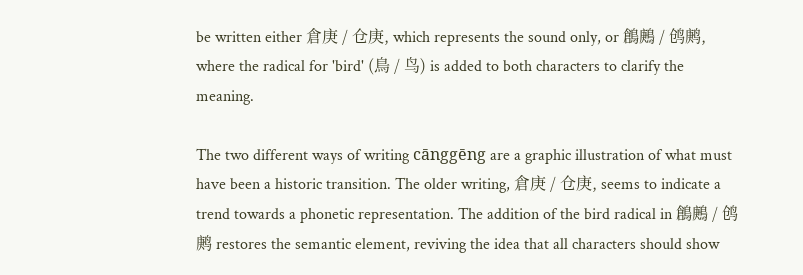be written either 倉庚 / 仓庚, which represents the sound only, or 鶬鶊 / 鸧鹒, where the radical for 'bird' (鳥 / 鸟) is added to both characters to clarify the meaning.

The two different ways of writing cānggēng are a graphic illustration of what must have been a historic transition. The older writing, 倉庚 / 仓庚, seems to indicate a trend towards a phonetic representation. The addition of the bird radical in 鶬鶊 / 鸧鹒 restores the semantic element, reviving the idea that all characters should show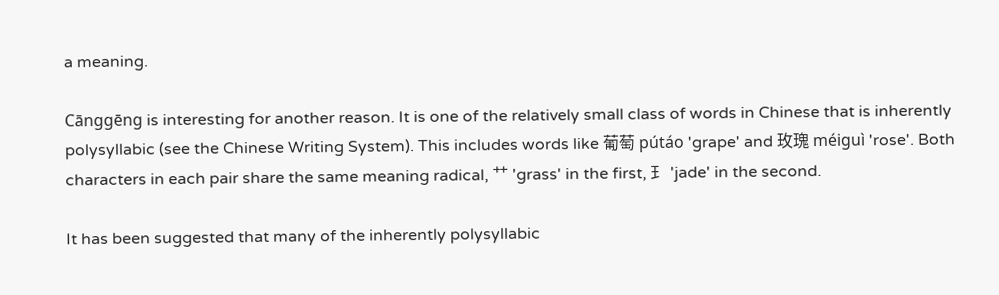a meaning.

Cānggēng is interesting for another reason. It is one of the relatively small class of words in Chinese that is inherently polysyllabic (see the Chinese Writing System). This includes words like 葡萄 pútáo 'grape' and 玫瑰 méiguì 'rose'. Both characters in each pair share the same meaning radical, 艹 'grass' in the first, 𤣩 'jade' in the second.

It has been suggested that many of the inherently polysyllabic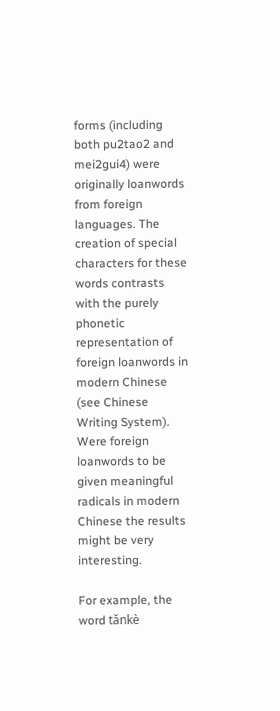forms (including both pu2tao2 and mei2gui4) were originally loanwords from foreign languages. The creation of special characters for these words contrasts with the purely phonetic representation of foreign loanwords in modern Chinese (see Chinese Writing System). Were foreign loanwords to be given meaningful radicals in modern Chinese the results might be very interesting.

For example, the word tǎnkè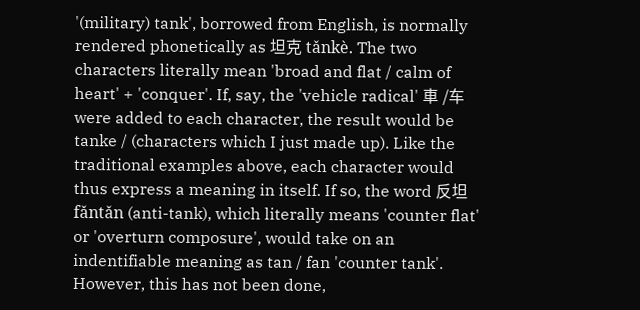'(military) tank', borrowed from English, is normally rendered phonetically as 坦克 tǎnkè. The two characters literally mean 'broad and flat / calm of heart' + 'conquer'. If, say, the 'vehicle radical' 車 /车 were added to each character, the result would be tanke / (characters which I just made up). Like the traditional examples above, each character would thus express a meaning in itself. If so, the word 反坦 fǎntǎn (anti-tank), which literally means 'counter flat' or 'overturn composure', would take on an indentifiable meaning as tan / fan 'counter tank'. However, this has not been done,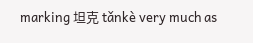marking 坦克 tǎnkè very much as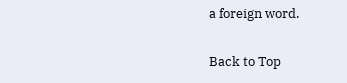a foreign word.

Back to Top